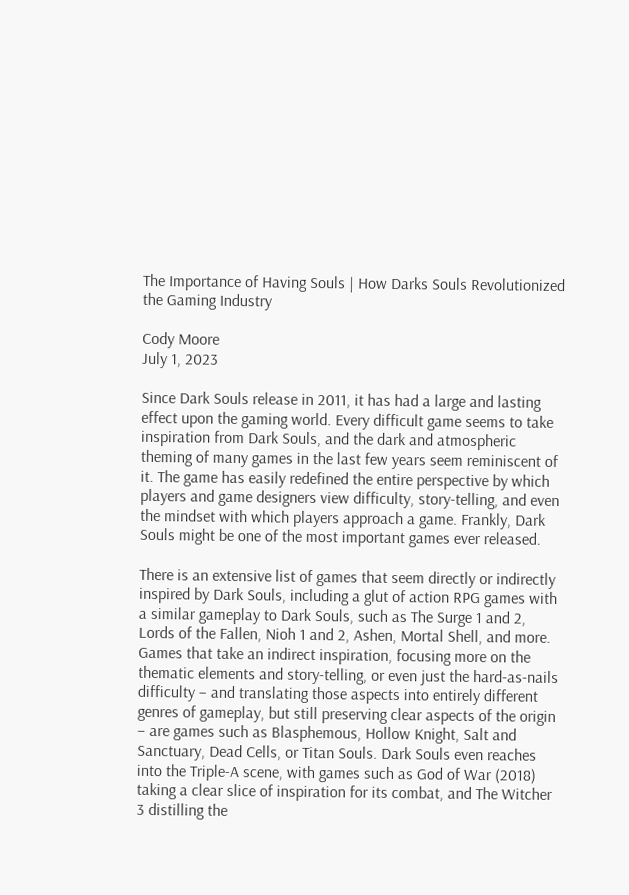The Importance of Having Souls | How Darks Souls Revolutionized the Gaming Industry

Cody Moore
July 1, 2023

Since Dark Souls release in 2011, it has had a large and lasting effect upon the gaming world. Every difficult game seems to take inspiration from Dark Souls, and the dark and atmospheric theming of many games in the last few years seem reminiscent of it. The game has easily redefined the entire perspective by which players and game designers view difficulty, story-telling, and even the mindset with which players approach a game. Frankly, Dark Souls might be one of the most important games ever released.

There is an extensive list of games that seem directly or indirectly inspired by Dark Souls, including a glut of action RPG games with a similar gameplay to Dark Souls, such as The Surge 1 and 2, Lords of the Fallen, Nioh 1 and 2, Ashen, Mortal Shell, and more. Games that take an indirect inspiration, focusing more on the thematic elements and story-telling, or even just the hard-as-nails difficulty – and translating those aspects into entirely different genres of gameplay, but still preserving clear aspects of the origin – are games such as Blasphemous, Hollow Knight, Salt and Sanctuary, Dead Cells, or Titan Souls. Dark Souls even reaches into the Triple-A scene, with games such as God of War (2018) taking a clear slice of inspiration for its combat, and The Witcher 3 distilling the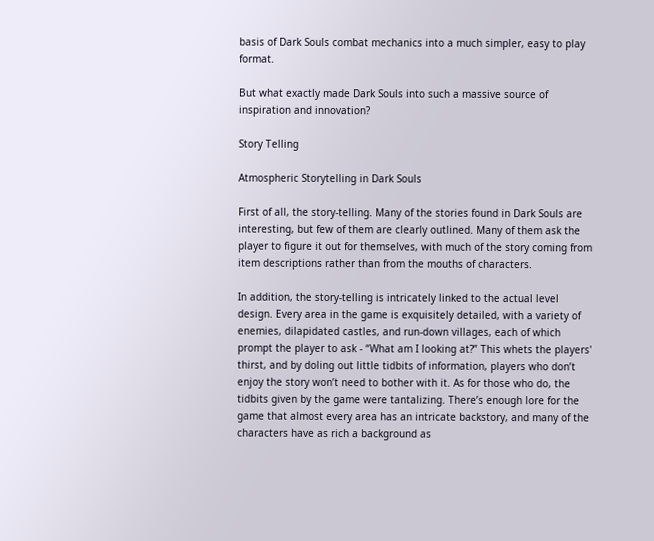basis of Dark Souls combat mechanics into a much simpler, easy to play format.

But what exactly made Dark Souls into such a massive source of inspiration and innovation?

Story Telling

Atmospheric Storytelling in Dark Souls

First of all, the story-telling. Many of the stories found in Dark Souls are interesting, but few of them are clearly outlined. Many of them ask the player to figure it out for themselves, with much of the story coming from item descriptions rather than from the mouths of characters.

In addition, the story-telling is intricately linked to the actual level design. Every area in the game is exquisitely detailed, with a variety of enemies, dilapidated castles, and run-down villages, each of which prompt the player to ask - “What am I looking at?” This whets the players' thirst, and by doling out little tidbits of information, players who don’t enjoy the story won’t need to bother with it. As for those who do, the tidbits given by the game were tantalizing. There’s enough lore for the game that almost every area has an intricate backstory, and many of the characters have as rich a background as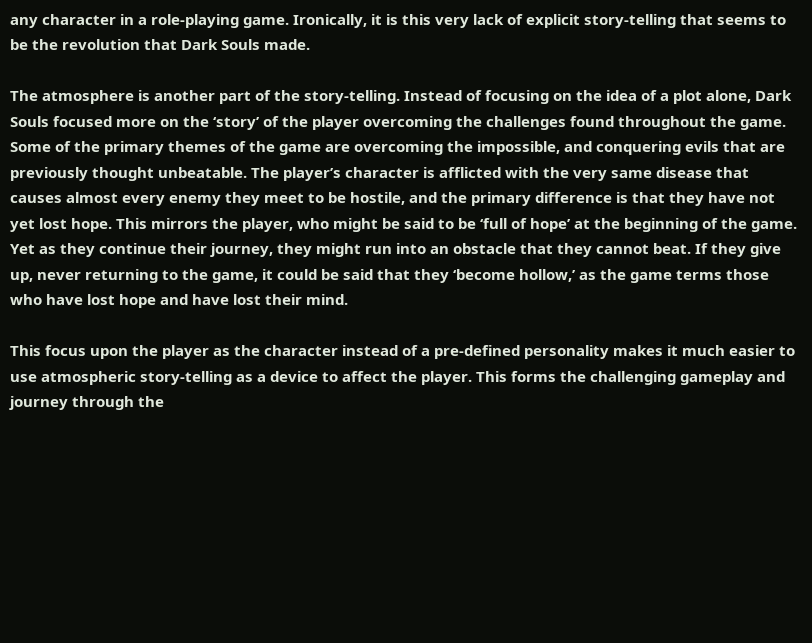any character in a role-playing game. Ironically, it is this very lack of explicit story-telling that seems to be the revolution that Dark Souls made.

The atmosphere is another part of the story-telling. Instead of focusing on the idea of a plot alone, Dark Souls focused more on the ‘story’ of the player overcoming the challenges found throughout the game. Some of the primary themes of the game are overcoming the impossible, and conquering evils that are previously thought unbeatable. The player’s character is afflicted with the very same disease that causes almost every enemy they meet to be hostile, and the primary difference is that they have not yet lost hope. This mirrors the player, who might be said to be ‘full of hope’ at the beginning of the game. Yet as they continue their journey, they might run into an obstacle that they cannot beat. If they give up, never returning to the game, it could be said that they ‘become hollow,’ as the game terms those who have lost hope and have lost their mind.

This focus upon the player as the character instead of a pre-defined personality makes it much easier to use atmospheric story-telling as a device to affect the player. This forms the challenging gameplay and journey through the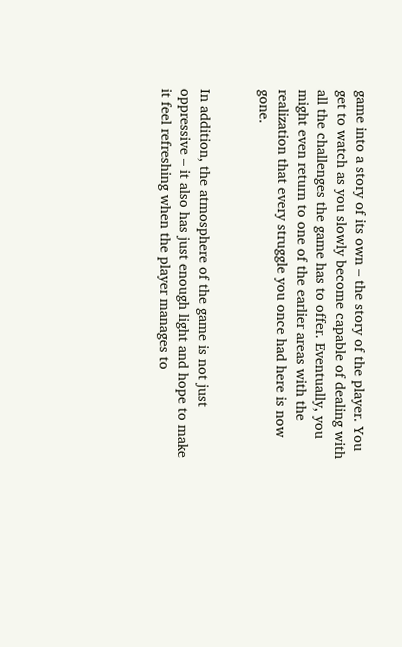game into a story of its own – the story of the player. You get to watch as you slowly become capable of dealing with all the challenges the game has to offer. Eventually, you might even return to one of the earlier areas with the realization that every struggle you once had here is now gone.


In addition, the atmosphere of the game is not just oppressive – it also has just enough light and hope to make it feel refreshing when the player manages to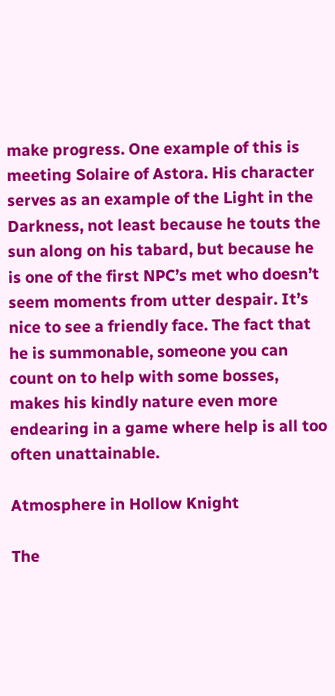make progress. One example of this is meeting Solaire of Astora. His character serves as an example of the Light in the Darkness, not least because he touts the sun along on his tabard, but because he is one of the first NPC’s met who doesn’t seem moments from utter despair. It’s nice to see a friendly face. The fact that he is summonable, someone you can count on to help with some bosses, makes his kindly nature even more endearing in a game where help is all too often unattainable.

Atmosphere in Hollow Knight

The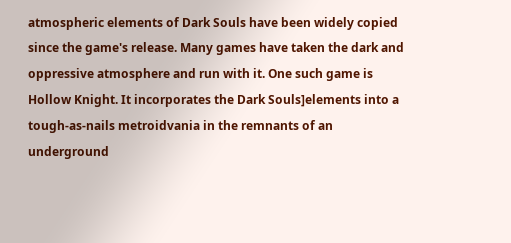atmospheric elements of Dark Souls have been widely copied since the game's release. Many games have taken the dark and oppressive atmosphere and run with it. One such game is Hollow Knight. It incorporates the Dark Souls]elements into a tough-as-nails metroidvania in the remnants of an underground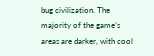bug civilization. The majority of the game’s areas are darker, with cool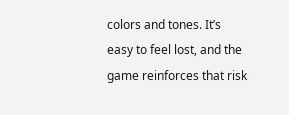colors and tones. It’s easy to feel lost, and the game reinforces that risk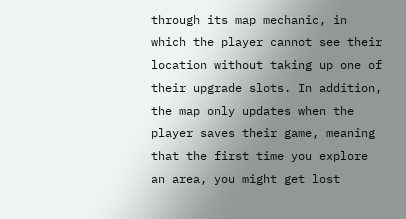through its map mechanic, in which the player cannot see their location without taking up one of their upgrade slots. In addition, the map only updates when the player saves their game, meaning that the first time you explore an area, you might get lost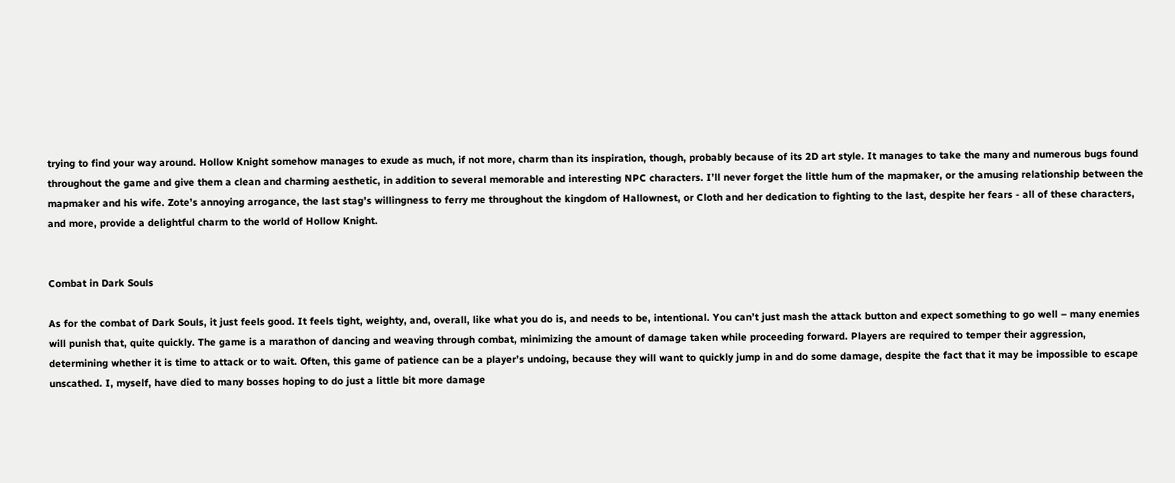trying to find your way around. Hollow Knight somehow manages to exude as much, if not more, charm than its inspiration, though, probably because of its 2D art style. It manages to take the many and numerous bugs found throughout the game and give them a clean and charming aesthetic, in addition to several memorable and interesting NPC characters. I’ll never forget the little hum of the mapmaker, or the amusing relationship between the mapmaker and his wife. Zote’s annoying arrogance, the last stag’s willingness to ferry me throughout the kingdom of Hallownest, or Cloth and her dedication to fighting to the last, despite her fears - all of these characters, and more, provide a delightful charm to the world of Hollow Knight.


Combat in Dark Souls

As for the combat of Dark Souls, it just feels good. It feels tight, weighty, and, overall, like what you do is, and needs to be, intentional. You can’t just mash the attack button and expect something to go well – many enemies will punish that, quite quickly. The game is a marathon of dancing and weaving through combat, minimizing the amount of damage taken while proceeding forward. Players are required to temper their aggression, determining whether it is time to attack or to wait. Often, this game of patience can be a player’s undoing, because they will want to quickly jump in and do some damage, despite the fact that it may be impossible to escape unscathed. I, myself, have died to many bosses hoping to do just a little bit more damage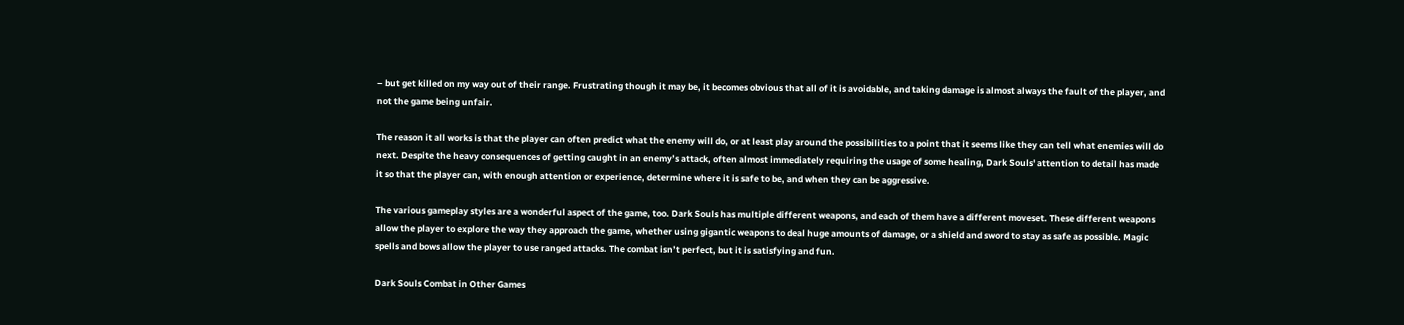– but get killed on my way out of their range. Frustrating though it may be, it becomes obvious that all of it is avoidable, and taking damage is almost always the fault of the player, and not the game being unfair.

The reason it all works is that the player can often predict what the enemy will do, or at least play around the possibilities to a point that it seems like they can tell what enemies will do next. Despite the heavy consequences of getting caught in an enemy’s attack, often almost immediately requiring the usage of some healing, Dark Souls' attention to detail has made it so that the player can, with enough attention or experience, determine where it is safe to be, and when they can be aggressive.

The various gameplay styles are a wonderful aspect of the game, too. Dark Souls has multiple different weapons, and each of them have a different moveset. These different weapons allow the player to explore the way they approach the game, whether using gigantic weapons to deal huge amounts of damage, or a shield and sword to stay as safe as possible. Magic spells and bows allow the player to use ranged attacks. The combat isn’t perfect, but it is satisfying and fun.

Dark Souls Combat in Other Games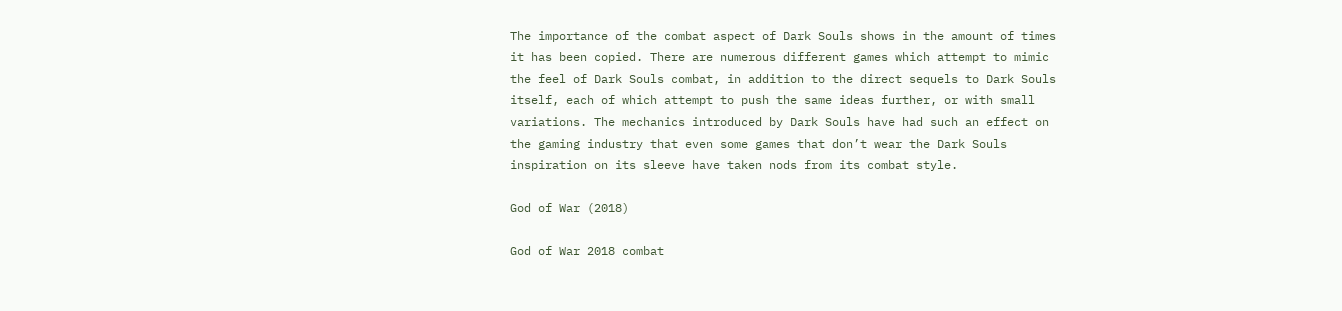The importance of the combat aspect of Dark Souls shows in the amount of times it has been copied. There are numerous different games which attempt to mimic the feel of Dark Souls combat, in addition to the direct sequels to Dark Souls itself, each of which attempt to push the same ideas further, or with small variations. The mechanics introduced by Dark Souls have had such an effect on the gaming industry that even some games that don’t wear the Dark Souls inspiration on its sleeve have taken nods from its combat style.

God of War (2018)

God of War 2018 combat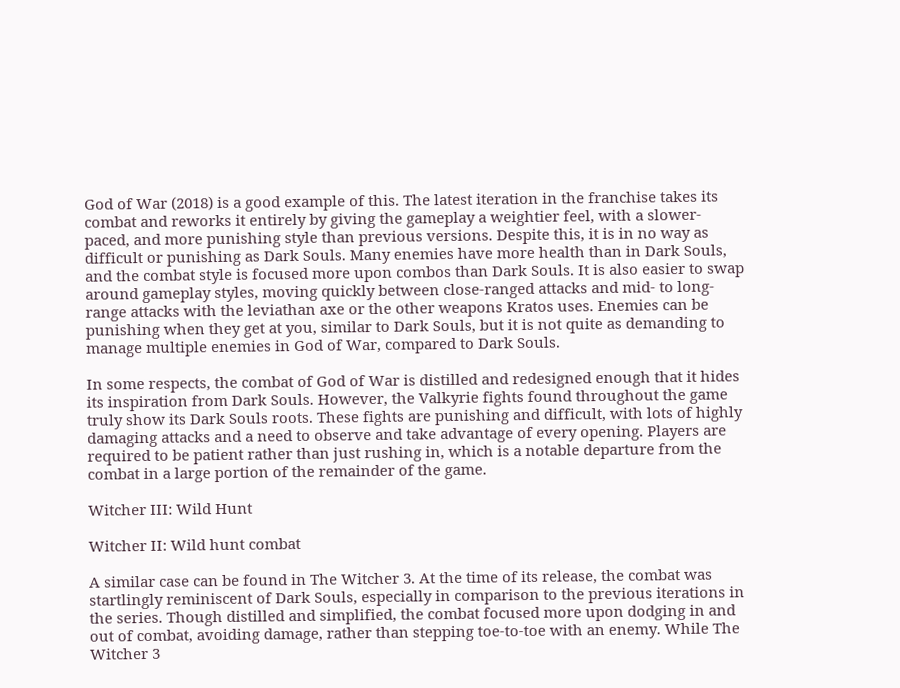God of War (2018) is a good example of this. The latest iteration in the franchise takes its combat and reworks it entirely by giving the gameplay a weightier feel, with a slower-paced, and more punishing style than previous versions. Despite this, it is in no way as difficult or punishing as Dark Souls. Many enemies have more health than in Dark Souls, and the combat style is focused more upon combos than Dark Souls. It is also easier to swap around gameplay styles, moving quickly between close-ranged attacks and mid- to long-range attacks with the leviathan axe or the other weapons Kratos uses. Enemies can be punishing when they get at you, similar to Dark Souls, but it is not quite as demanding to manage multiple enemies in God of War, compared to Dark Souls.

In some respects, the combat of God of War is distilled and redesigned enough that it hides its inspiration from Dark Souls. However, the Valkyrie fights found throughout the game truly show its Dark Souls roots. These fights are punishing and difficult, with lots of highly damaging attacks and a need to observe and take advantage of every opening. Players are required to be patient rather than just rushing in, which is a notable departure from the combat in a large portion of the remainder of the game.

Witcher III: Wild Hunt

Witcher II: Wild hunt combat

A similar case can be found in The Witcher 3. At the time of its release, the combat was startlingly reminiscent of Dark Souls, especially in comparison to the previous iterations in the series. Though distilled and simplified, the combat focused more upon dodging in and out of combat, avoiding damage, rather than stepping toe-to-toe with an enemy. While The Witcher 3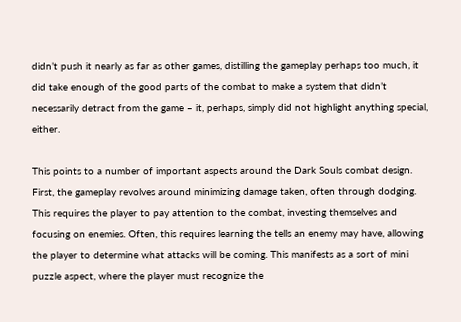didn’t push it nearly as far as other games, distilling the gameplay perhaps too much, it did take enough of the good parts of the combat to make a system that didn’t necessarily detract from the game – it, perhaps, simply did not highlight anything special, either.

This points to a number of important aspects around the Dark Souls combat design. First, the gameplay revolves around minimizing damage taken, often through dodging. This requires the player to pay attention to the combat, investing themselves and focusing on enemies. Often, this requires learning the tells an enemy may have, allowing the player to determine what attacks will be coming. This manifests as a sort of mini puzzle aspect, where the player must recognize the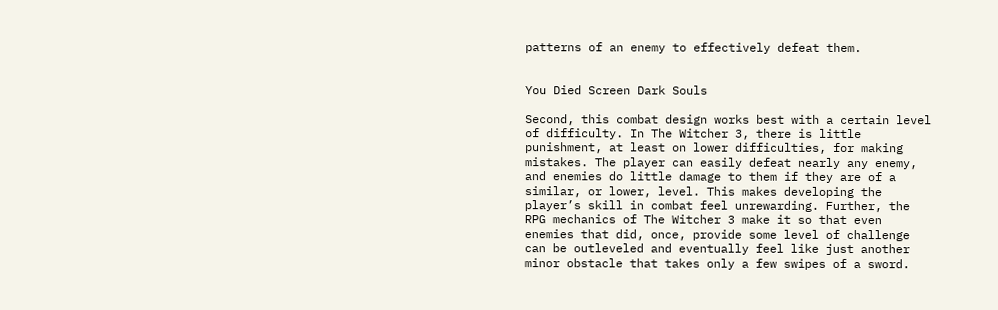patterns of an enemy to effectively defeat them.


You Died Screen Dark Souls

Second, this combat design works best with a certain level of difficulty. In The Witcher 3, there is little punishment, at least on lower difficulties, for making mistakes. The player can easily defeat nearly any enemy, and enemies do little damage to them if they are of a similar, or lower, level. This makes developing the player’s skill in combat feel unrewarding. Further, the RPG mechanics of The Witcher 3 make it so that even enemies that did, once, provide some level of challenge can be outleveled and eventually feel like just another minor obstacle that takes only a few swipes of a sword.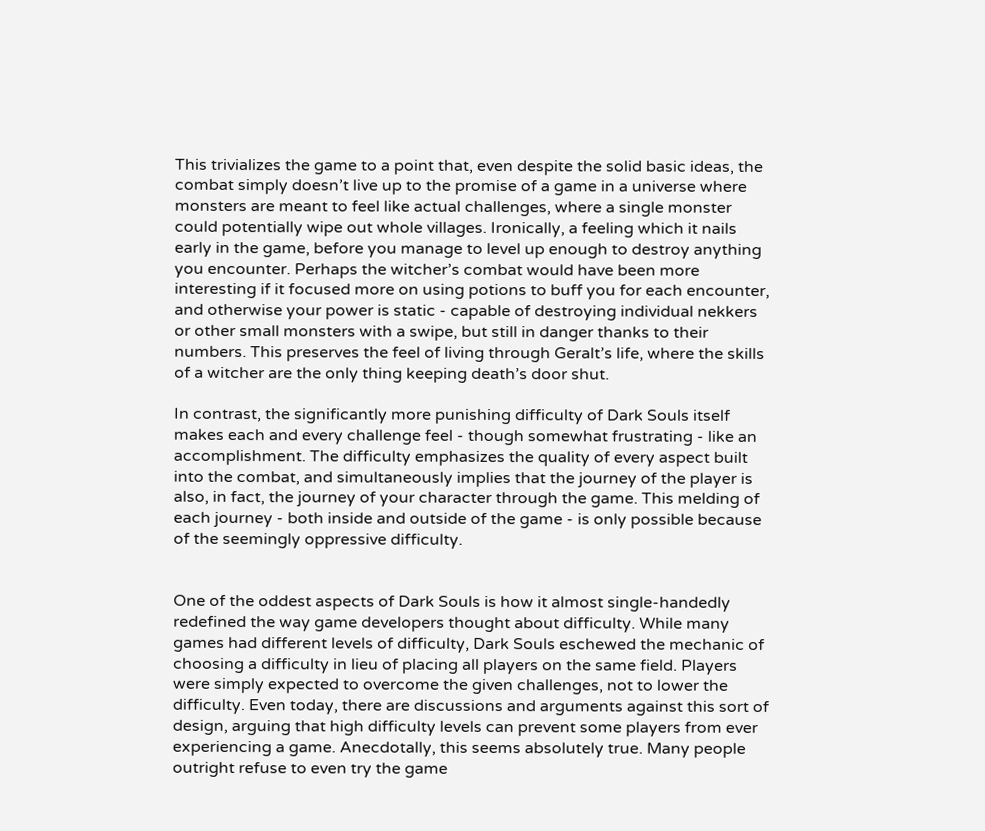This trivializes the game to a point that, even despite the solid basic ideas, the combat simply doesn’t live up to the promise of a game in a universe where monsters are meant to feel like actual challenges, where a single monster could potentially wipe out whole villages. Ironically, a feeling which it nails early in the game, before you manage to level up enough to destroy anything you encounter. Perhaps the witcher’s combat would have been more interesting if it focused more on using potions to buff you for each encounter, and otherwise your power is static - capable of destroying individual nekkers or other small monsters with a swipe, but still in danger thanks to their numbers. This preserves the feel of living through Geralt’s life, where the skills of a witcher are the only thing keeping death’s door shut.

In contrast, the significantly more punishing difficulty of Dark Souls itself makes each and every challenge feel - though somewhat frustrating - like an accomplishment. The difficulty emphasizes the quality of every aspect built into the combat, and simultaneously implies that the journey of the player is also, in fact, the journey of your character through the game. This melding of each journey - both inside and outside of the game - is only possible because of the seemingly oppressive difficulty.


One of the oddest aspects of Dark Souls is how it almost single-handedly redefined the way game developers thought about difficulty. While many games had different levels of difficulty, Dark Souls eschewed the mechanic of choosing a difficulty in lieu of placing all players on the same field. Players were simply expected to overcome the given challenges, not to lower the difficulty. Even today, there are discussions and arguments against this sort of design, arguing that high difficulty levels can prevent some players from ever experiencing a game. Anecdotally, this seems absolutely true. Many people outright refuse to even try the game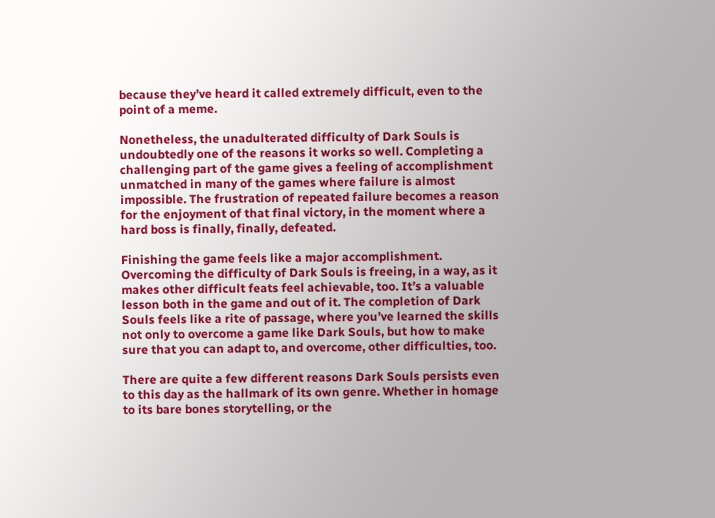because they’ve heard it called extremely difficult, even to the point of a meme.

Nonetheless, the unadulterated difficulty of Dark Souls is undoubtedly one of the reasons it works so well. Completing a challenging part of the game gives a feeling of accomplishment unmatched in many of the games where failure is almost impossible. The frustration of repeated failure becomes a reason for the enjoyment of that final victory, in the moment where a hard boss is finally, finally, defeated.

Finishing the game feels like a major accomplishment. Overcoming the difficulty of Dark Souls is freeing, in a way, as it makes other difficult feats feel achievable, too. It’s a valuable lesson both in the game and out of it. The completion of Dark Souls feels like a rite of passage, where you’ve learned the skills not only to overcome a game like Dark Souls, but how to make sure that you can adapt to, and overcome, other difficulties, too.

There are quite a few different reasons Dark Souls persists even to this day as the hallmark of its own genre. Whether in homage to its bare bones storytelling, or the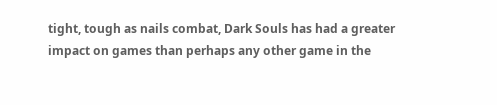tight, tough as nails combat, Dark Souls has had a greater impact on games than perhaps any other game in the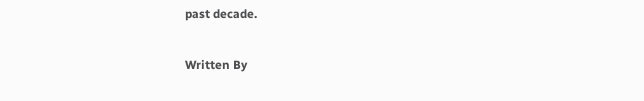past decade.

Written By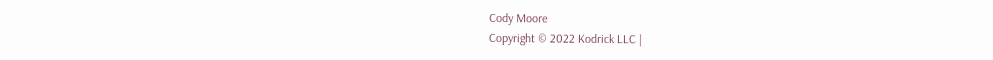Cody Moore
Copyright © 2022 Kodrick LLC |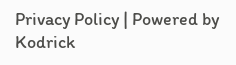Privacy Policy | Powered by Kodrick